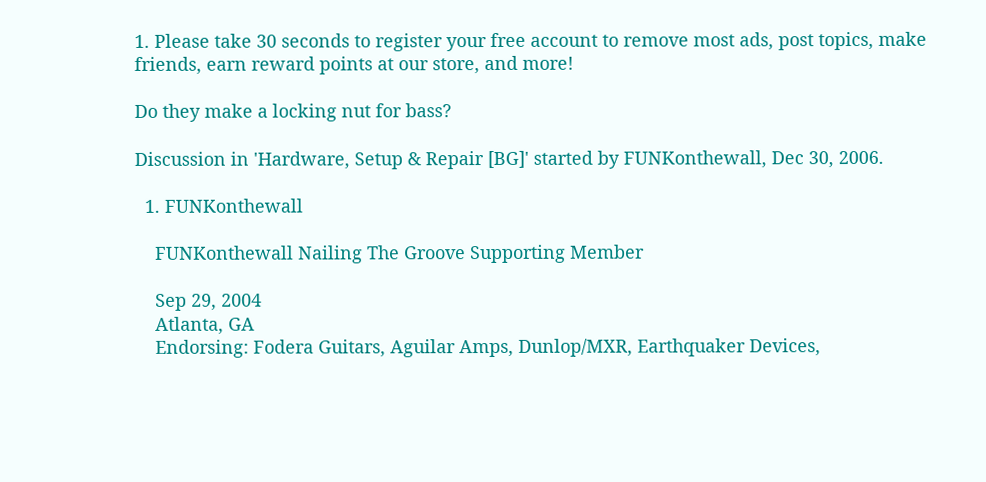1. Please take 30 seconds to register your free account to remove most ads, post topics, make friends, earn reward points at our store, and more!

Do they make a locking nut for bass?

Discussion in 'Hardware, Setup & Repair [BG]' started by FUNKonthewall, Dec 30, 2006.

  1. FUNKonthewall

    FUNKonthewall Nailing The Groove Supporting Member

    Sep 29, 2004
    Atlanta, GA
    Endorsing: Fodera Guitars, Aguilar Amps, Dunlop/MXR, Earthquaker Devices,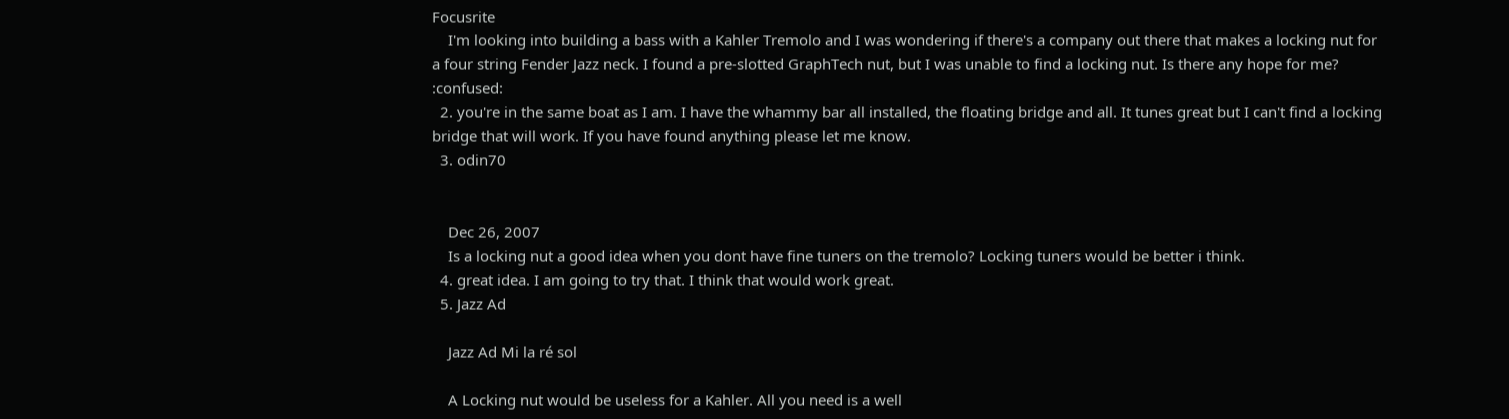Focusrite
    I'm looking into building a bass with a Kahler Tremolo and I was wondering if there's a company out there that makes a locking nut for a four string Fender Jazz neck. I found a pre-slotted GraphTech nut, but I was unable to find a locking nut. Is there any hope for me? :confused:
  2. you're in the same boat as I am. I have the whammy bar all installed, the floating bridge and all. It tunes great but I can't find a locking bridge that will work. If you have found anything please let me know.
  3. odin70


    Dec 26, 2007
    Is a locking nut a good idea when you dont have fine tuners on the tremolo? Locking tuners would be better i think.
  4. great idea. I am going to try that. I think that would work great.
  5. Jazz Ad

    Jazz Ad Mi la ré sol

    A Locking nut would be useless for a Kahler. All you need is a well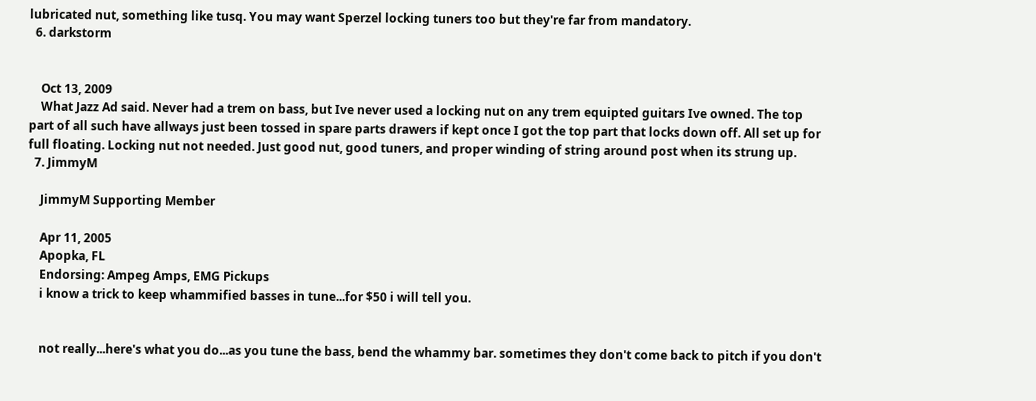lubricated nut, something like tusq. You may want Sperzel locking tuners too but they're far from mandatory.
  6. darkstorm


    Oct 13, 2009
    What Jazz Ad said. Never had a trem on bass, but Ive never used a locking nut on any trem equipted guitars Ive owned. The top part of all such have allways just been tossed in spare parts drawers if kept once I got the top part that locks down off. All set up for full floating. Locking nut not needed. Just good nut, good tuners, and proper winding of string around post when its strung up.
  7. JimmyM

    JimmyM Supporting Member

    Apr 11, 2005
    Apopka, FL
    Endorsing: Ampeg Amps, EMG Pickups
    i know a trick to keep whammified basses in tune...for $50 i will tell you.


    not really...here's what you do...as you tune the bass, bend the whammy bar. sometimes they don't come back to pitch if you don't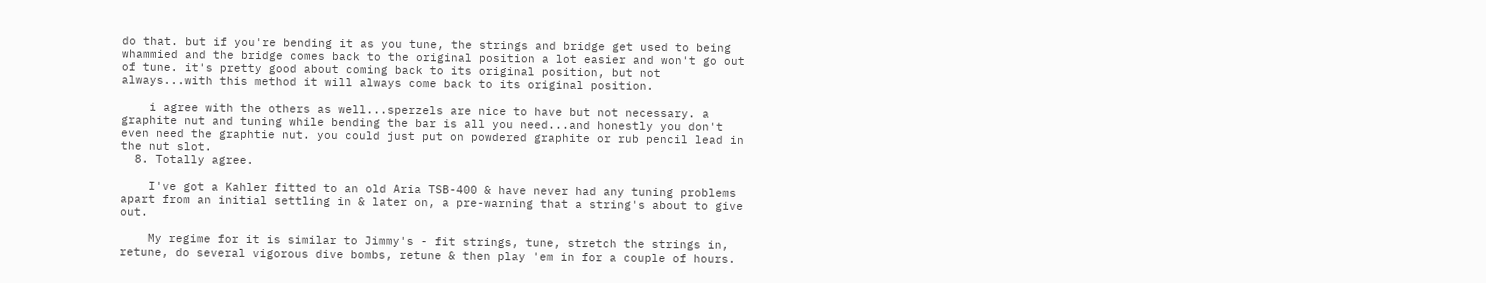do that. but if you're bending it as you tune, the strings and bridge get used to being whammied and the bridge comes back to the original position a lot easier and won't go out of tune. it's pretty good about coming back to its original position, but not always...with this method it will always come back to its original position.

    i agree with the others as well...sperzels are nice to have but not necessary. a graphite nut and tuning while bending the bar is all you need...and honestly you don't even need the graphtie nut. you could just put on powdered graphite or rub pencil lead in the nut slot.
  8. Totally agree.

    I've got a Kahler fitted to an old Aria TSB-400 & have never had any tuning problems apart from an initial settling in & later on, a pre-warning that a string's about to give out.

    My regime for it is similar to Jimmy's - fit strings, tune, stretch the strings in, retune, do several vigorous dive bombs, retune & then play 'em in for a couple of hours.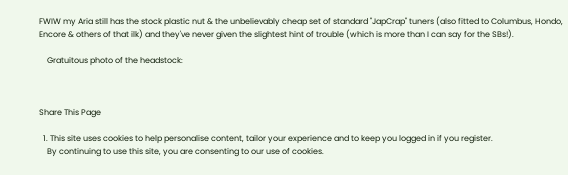FWIW my Aria still has the stock plastic nut & the unbelievably cheap set of standard "JapCrap" tuners (also fitted to Columbus, Hondo, Encore & others of that ilk) and they've never given the slightest hint of trouble (which is more than I can say for the SBs!).

    Gratuitous photo of the headstock:



Share This Page

  1. This site uses cookies to help personalise content, tailor your experience and to keep you logged in if you register.
    By continuing to use this site, you are consenting to our use of cookies.